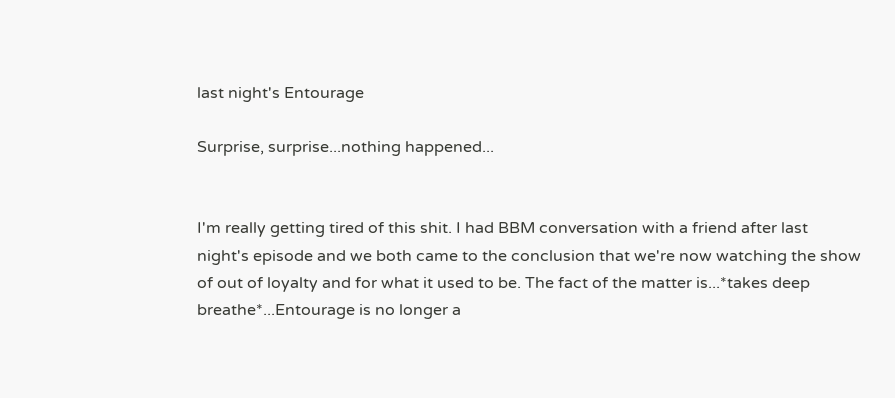last night's Entourage

Surprise, surprise...nothing happened...


I'm really getting tired of this shit. I had BBM conversation with a friend after last night's episode and we both came to the conclusion that we're now watching the show of out of loyalty and for what it used to be. The fact of the matter is...*takes deep breathe*...Entourage is no longer a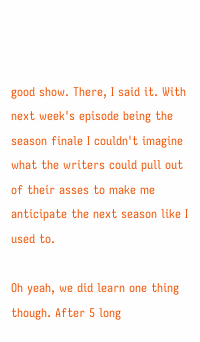good show. There, I said it. With next week's episode being the season finale I couldn't imagine what the writers could pull out of their asses to make me anticipate the next season like I used to.

Oh yeah, we did learn one thing though. After 5 long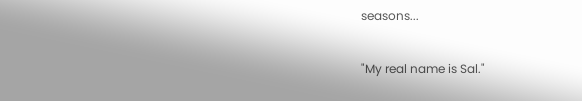seasons...

"My real name is Sal."